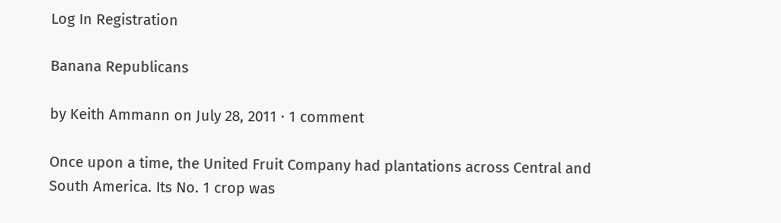Log In Registration

Banana Republicans

by Keith Ammann on July 28, 2011 · 1 comment

Once upon a time, the United Fruit Company had plantations across Central and South America. Its No. 1 crop was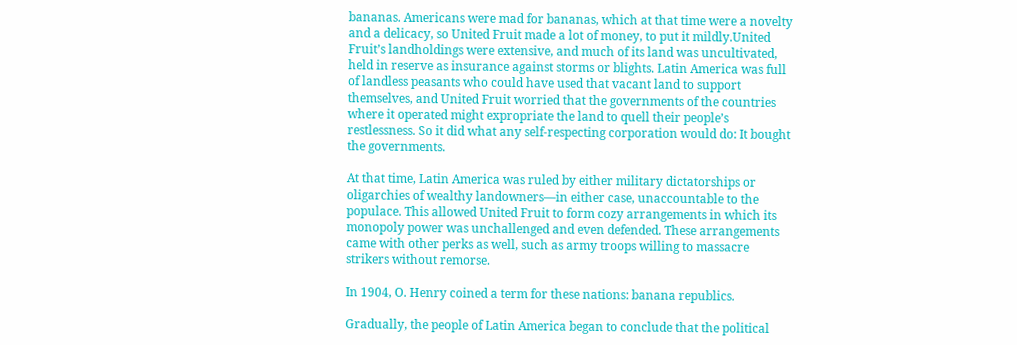bananas. Americans were mad for bananas, which at that time were a novelty and a delicacy, so United Fruit made a lot of money, to put it mildly.United Fruit’s landholdings were extensive, and much of its land was uncultivated, held in reserve as insurance against storms or blights. Latin America was full of landless peasants who could have used that vacant land to support themselves, and United Fruit worried that the governments of the countries where it operated might expropriate the land to quell their people’s restlessness. So it did what any self-respecting corporation would do: It bought the governments.

At that time, Latin America was ruled by either military dictatorships or oligarchies of wealthy landowners—in either case, unaccountable to the populace. This allowed United Fruit to form cozy arrangements in which its monopoly power was unchallenged and even defended. These arrangements came with other perks as well, such as army troops willing to massacre strikers without remorse.

In 1904, O. Henry coined a term for these nations: banana republics.

Gradually, the people of Latin America began to conclude that the political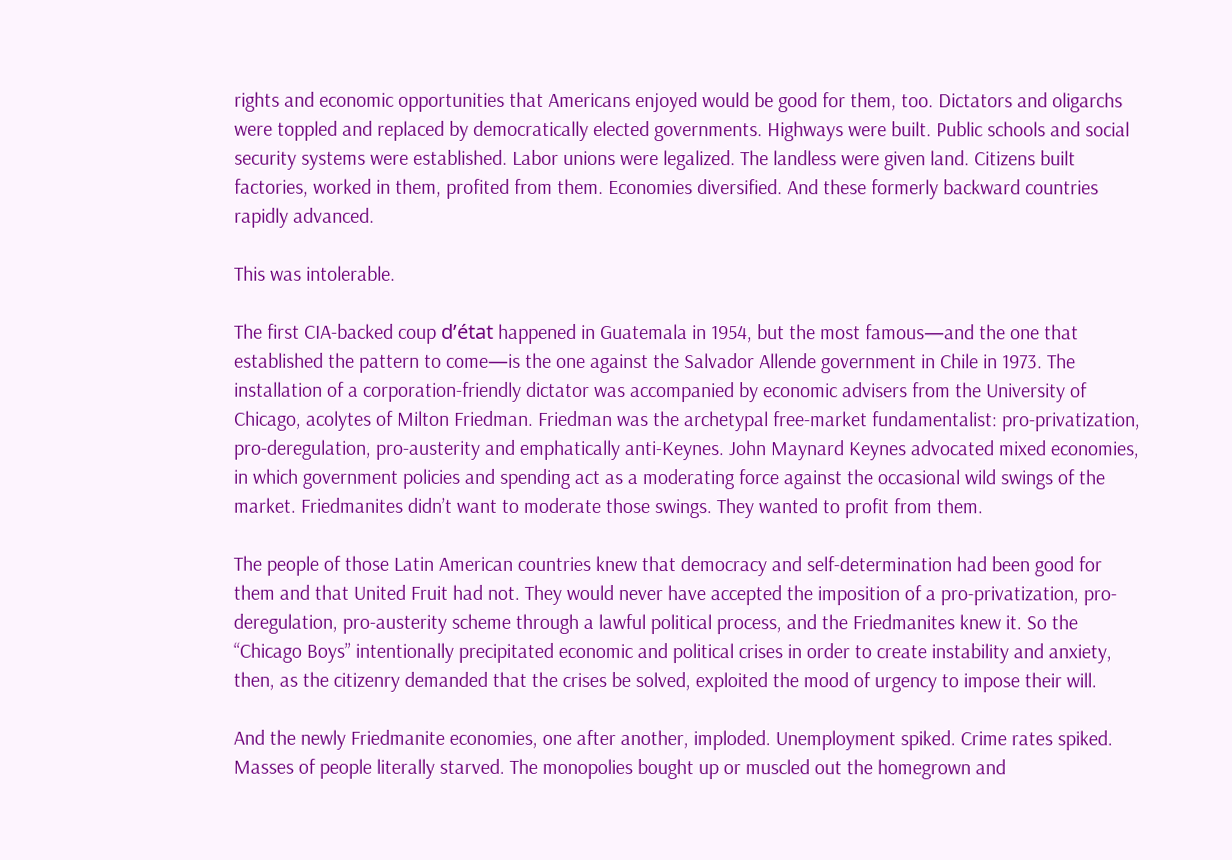rights and economic opportunities that Americans enjoyed would be good for them, too. Dictators and oligarchs were toppled and replaced by democratically elected governments. Highways were built. Public schools and social security systems were established. Labor unions were legalized. The landless were given land. Citizens built factories, worked in them, profited from them. Economies diversified. And these formerly backward countries rapidly advanced.

This was intolerable.

The first CIA-backed coup d’état happened in Guatemala in 1954, but the most famous—and the one that established the pattern to come—is the one against the Salvador Allende government in Chile in 1973. The installation of a corporation-friendly dictator was accompanied by economic advisers from the University of Chicago, acolytes of Milton Friedman. Friedman was the archetypal free-market fundamentalist: pro-privatization, pro-deregulation, pro-austerity and emphatically anti-Keynes. John Maynard Keynes advocated mixed economies, in which government policies and spending act as a moderating force against the occasional wild swings of the market. Friedmanites didn’t want to moderate those swings. They wanted to profit from them.

The people of those Latin American countries knew that democracy and self-determination had been good for them and that United Fruit had not. They would never have accepted the imposition of a pro-privatization, pro-deregulation, pro-austerity scheme through a lawful political process, and the Friedmanites knew it. So the “Chicago Boys” intentionally precipitated economic and political crises in order to create instability and anxiety, then, as the citizenry demanded that the crises be solved, exploited the mood of urgency to impose their will.

And the newly Friedmanite economies, one after another, imploded. Unemployment spiked. Crime rates spiked. Masses of people literally starved. The monopolies bought up or muscled out the homegrown and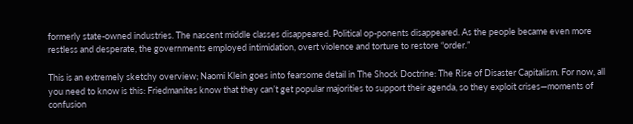formerly state-owned industries. The nascent middle classes disappeared. Political op-ponents disappeared. As the people became even more restless and desperate, the governments employed intimidation, overt violence and torture to restore “order.”

This is an extremely sketchy overview; Naomi Klein goes into fearsome detail in The Shock Doctrine: The Rise of Disaster Capitalism. For now, all you need to know is this: Friedmanites know that they can’t get popular majorities to support their agenda, so they exploit crises—moments of confusion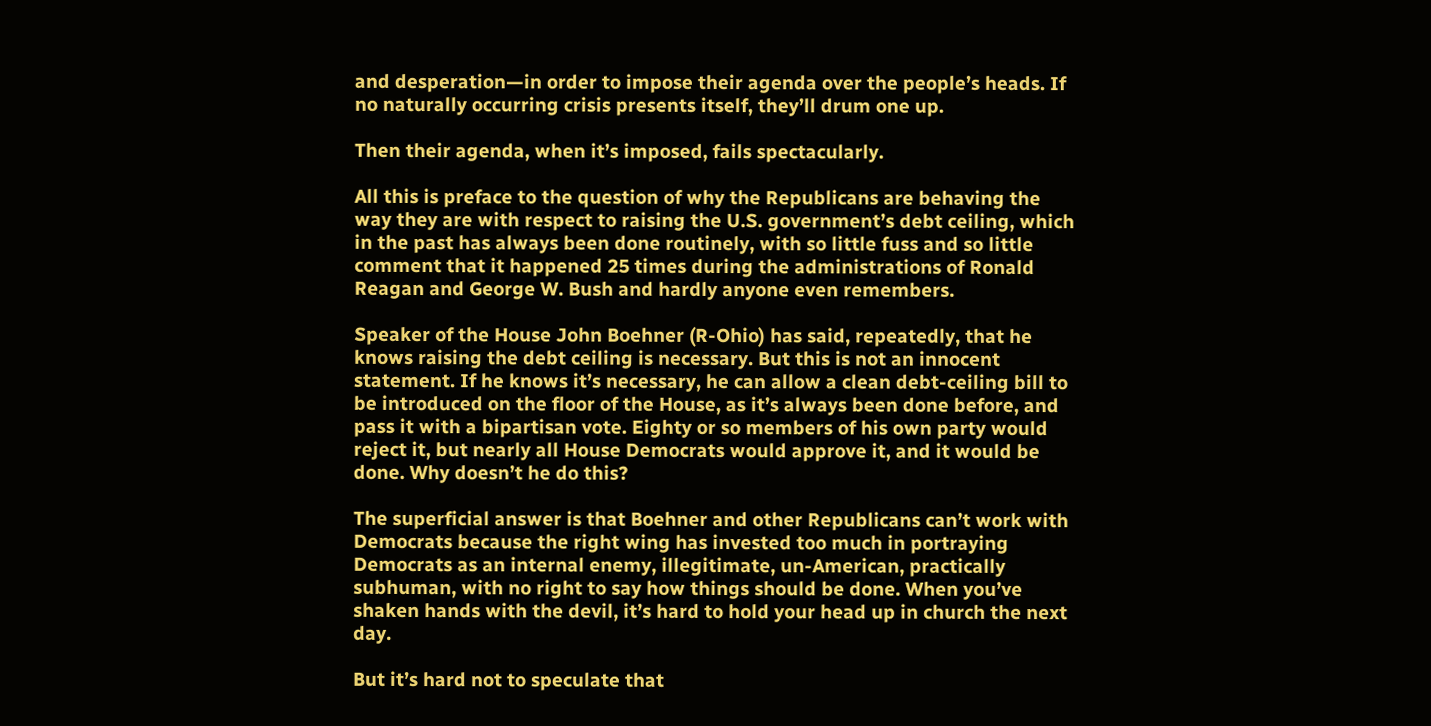and desperation—in order to impose their agenda over the people’s heads. If no naturally occurring crisis presents itself, they’ll drum one up.

Then their agenda, when it’s imposed, fails spectacularly.

All this is preface to the question of why the Republicans are behaving the way they are with respect to raising the U.S. government’s debt ceiling, which in the past has always been done routinely, with so little fuss and so little comment that it happened 25 times during the administrations of Ronald Reagan and George W. Bush and hardly anyone even remembers.

Speaker of the House John Boehner (R-Ohio) has said, repeatedly, that he knows raising the debt ceiling is necessary. But this is not an innocent statement. If he knows it’s necessary, he can allow a clean debt-ceiling bill to be introduced on the floor of the House, as it’s always been done before, and pass it with a bipartisan vote. Eighty or so members of his own party would reject it, but nearly all House Democrats would approve it, and it would be done. Why doesn’t he do this?

The superficial answer is that Boehner and other Republicans can’t work with Democrats because the right wing has invested too much in portraying Democrats as an internal enemy, illegitimate, un-American, practically subhuman, with no right to say how things should be done. When you’ve shaken hands with the devil, it’s hard to hold your head up in church the next day.

But it’s hard not to speculate that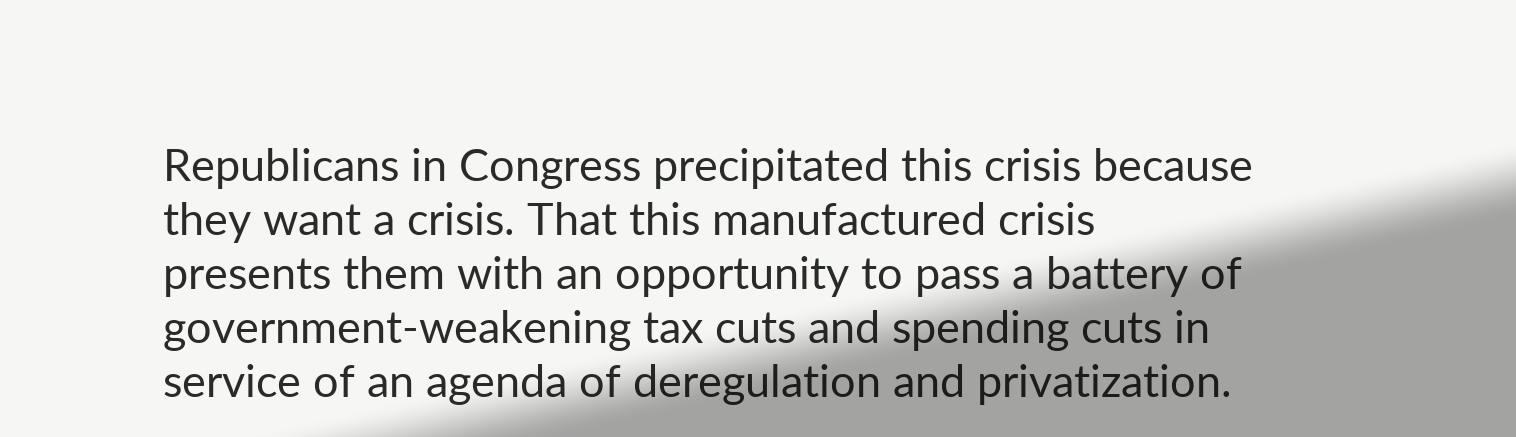Republicans in Congress precipitated this crisis because they want a crisis. That this manufactured crisis presents them with an opportunity to pass a battery of government-weakening tax cuts and spending cuts in service of an agenda of deregulation and privatization.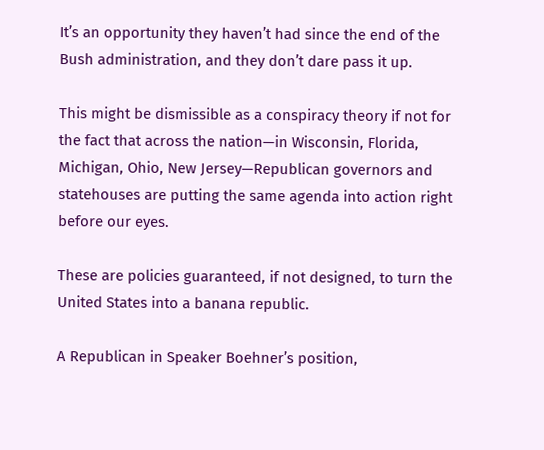It’s an opportunity they haven’t had since the end of the Bush administration, and they don’t dare pass it up.

This might be dismissible as a conspiracy theory if not for the fact that across the nation—in Wisconsin, Florida, Michigan, Ohio, New Jersey—Republican governors and statehouses are putting the same agenda into action right before our eyes.

These are policies guaranteed, if not designed, to turn the United States into a banana republic.

A Republican in Speaker Boehner’s position,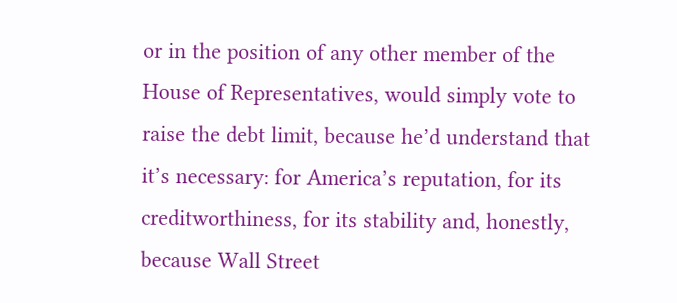or in the position of any other member of the House of Representatives, would simply vote to raise the debt limit, because he’d understand that it’s necessary: for America’s reputation, for its creditworthiness, for its stability and, honestly, because Wall Street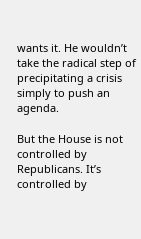wants it. He wouldn’t take the radical step of precipitating a crisis simply to push an agenda.

But the House is not controlled by Republicans. It’s controlled by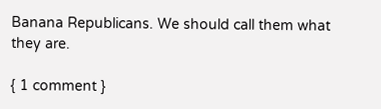Banana Republicans. We should call them what they are.

{ 1 comment }